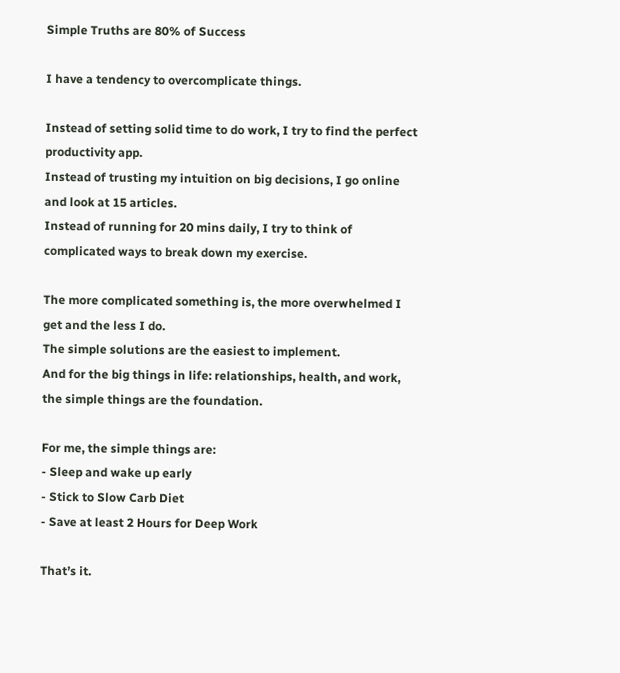Simple Truths are 80% of Success

I have a tendency to overcomplicate things.

Instead of setting solid time to do work, I try to find the perfect productivity app.
Instead of trusting my intuition on big decisions, I go online and look at 15 articles.
Instead of running for 20 mins daily, I try to think of complicated ways to break down my exercise.

The more complicated something is, the more overwhelmed I get and the less I do.
The simple solutions are the easiest to implement.
And for the big things in life: relationships, health, and work, the simple things are the foundation.

For me, the simple things are:
- Sleep and wake up early
- Stick to Slow Carb Diet
- Save at least 2 Hours for Deep Work

That’s it.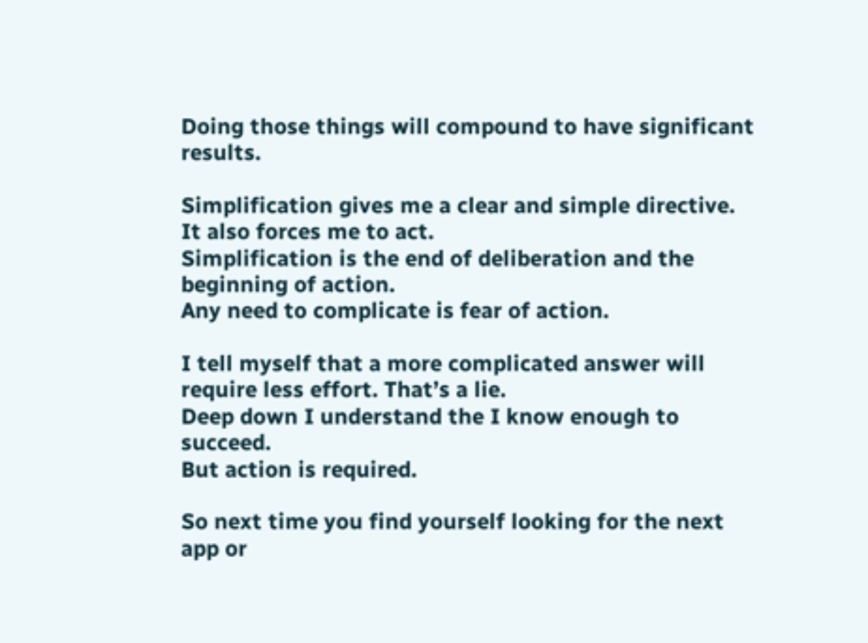Doing those things will compound to have significant results.

Simplification gives me a clear and simple directive.
It also forces me to act.
Simplification is the end of deliberation and the beginning of action.
Any need to complicate is fear of action.

I tell myself that a more complicated answer will require less effort. That’s a lie.
Deep down I understand the I know enough to succeed.
But action is required.

So next time you find yourself looking for the next app or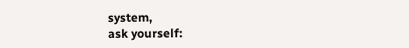system,
ask yourself: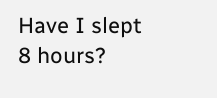Have I slept 8 hours?